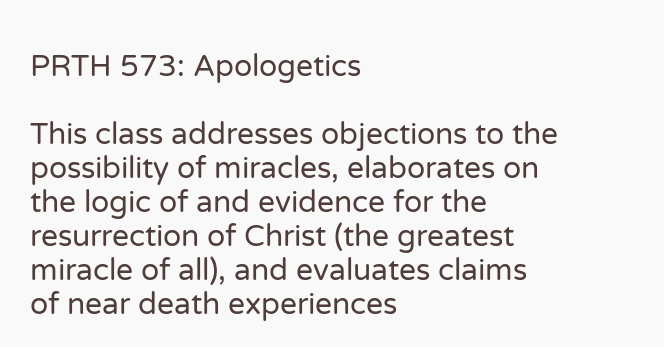PRTH 573: Apologetics

This class addresses objections to the possibility of miracles, elaborates on the logic of and evidence for the resurrection of Christ (the greatest miracle of all), and evaluates claims of near death experiences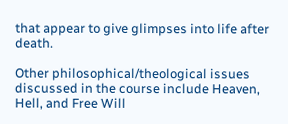that appear to give glimpses into life after death.

Other philosophical/theological issues discussed in the course include Heaven, Hell, and Free Will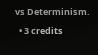vs Determinism.

  • 3 credits